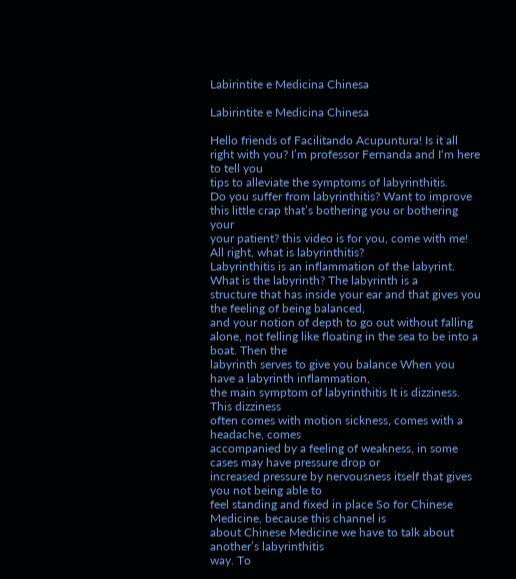Labirintite e Medicina Chinesa

Labirintite e Medicina Chinesa

Hello friends of Facilitando Acupuntura! Is it all right with you? I’m professor Fernanda and I‘m here to tell you
tips to alleviate the symptoms of labyrinthitis.
Do you suffer from labyrinthitis? Want to improve this little crap that’s bothering you or bothering your
your patient? this video is for you, come with me! All right, what is labyrinthitis?
Labyrinthitis is an inflammation of the labyrint. What is the labyrinth? The labyrinth is a
structure that has inside your ear and that gives you the feeling of being balanced,
and your notion of depth to go out without falling alone, not felling like floating in the sea to be into a boat. Then the
labyrinth serves to give you balance When you have a labyrinth inflammation,
the main symptom of labyrinthitis It is dizziness. This dizziness
often comes with motion sickness, comes with a headache, comes
accompanied by a feeling of weakness, in some cases may have pressure drop or
increased pressure by nervousness itself that gives you not being able to
feel standing and fixed in place So for Chinese Medicine, because this channel is
about Chinese Medicine we have to talk about another’s labyrinthitis
way. To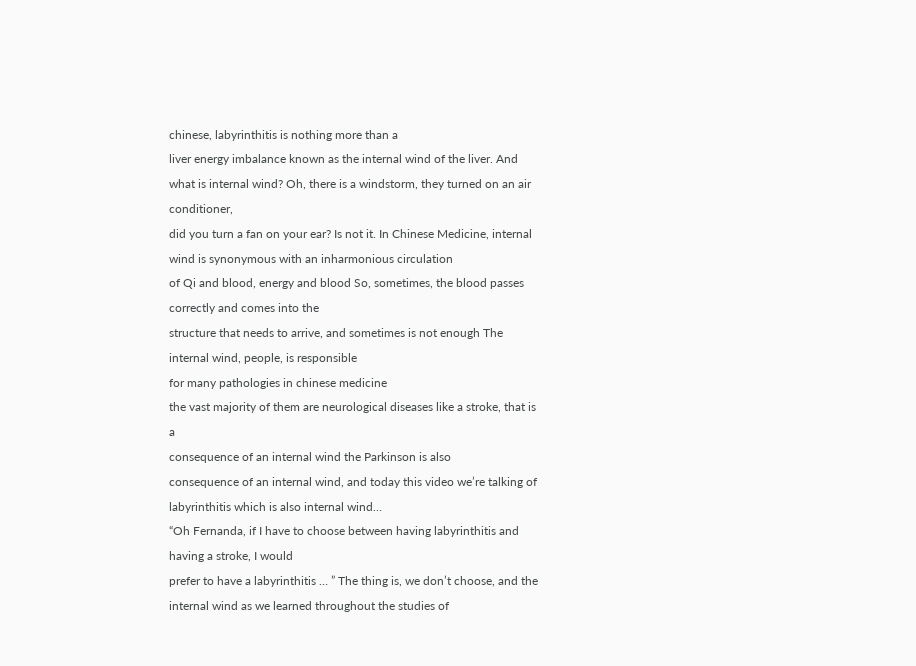chinese, labyrinthitis is nothing more than a
liver energy imbalance known as the internal wind of the liver. And what is internal wind? Oh, there is a windstorm, they turned on an air conditioner,
did you turn a fan on your ear? Is not it. In Chinese Medicine, internal wind is synonymous with an inharmonious circulation
of Qi and blood, energy and blood So, sometimes, the blood passes correctly and comes into the
structure that needs to arrive, and sometimes is not enough The internal wind, people, is responsible
for many pathologies in chinese medicine
the vast majority of them are neurological diseases like a stroke, that is a
consequence of an internal wind the Parkinson is also
consequence of an internal wind, and today this video we’re talking of labyrinthitis which is also internal wind…
“Oh Fernanda, if I have to choose between having labyrinthitis and having a stroke, I would
prefer to have a labyrinthitis … ” The thing is, we don’t choose, and the
internal wind as we learned throughout the studies of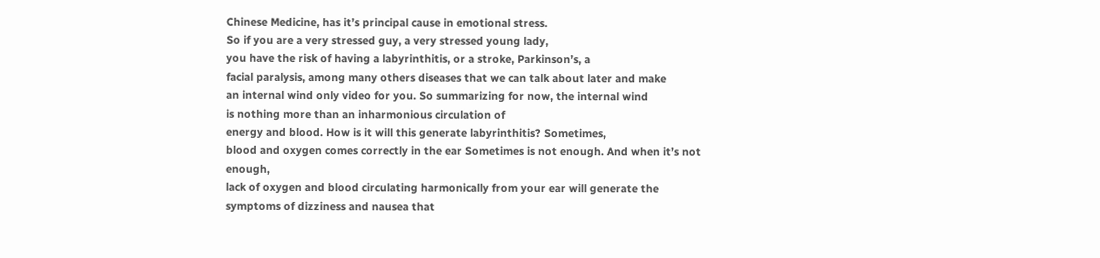Chinese Medicine, has it’s principal cause in emotional stress.
So if you are a very stressed guy, a very stressed young lady,
you have the risk of having a labyrinthitis, or a stroke, Parkinson’s, a
facial paralysis, among many others diseases that we can talk about later and make
an internal wind only video for you. So summarizing for now, the internal wind
is nothing more than an inharmonious circulation of
energy and blood. How is it will this generate labyrinthitis? Sometimes,
blood and oxygen comes correctly in the ear Sometimes is not enough. And when it’s not enough,
lack of oxygen and blood circulating harmonically from your ear will generate the
symptoms of dizziness and nausea that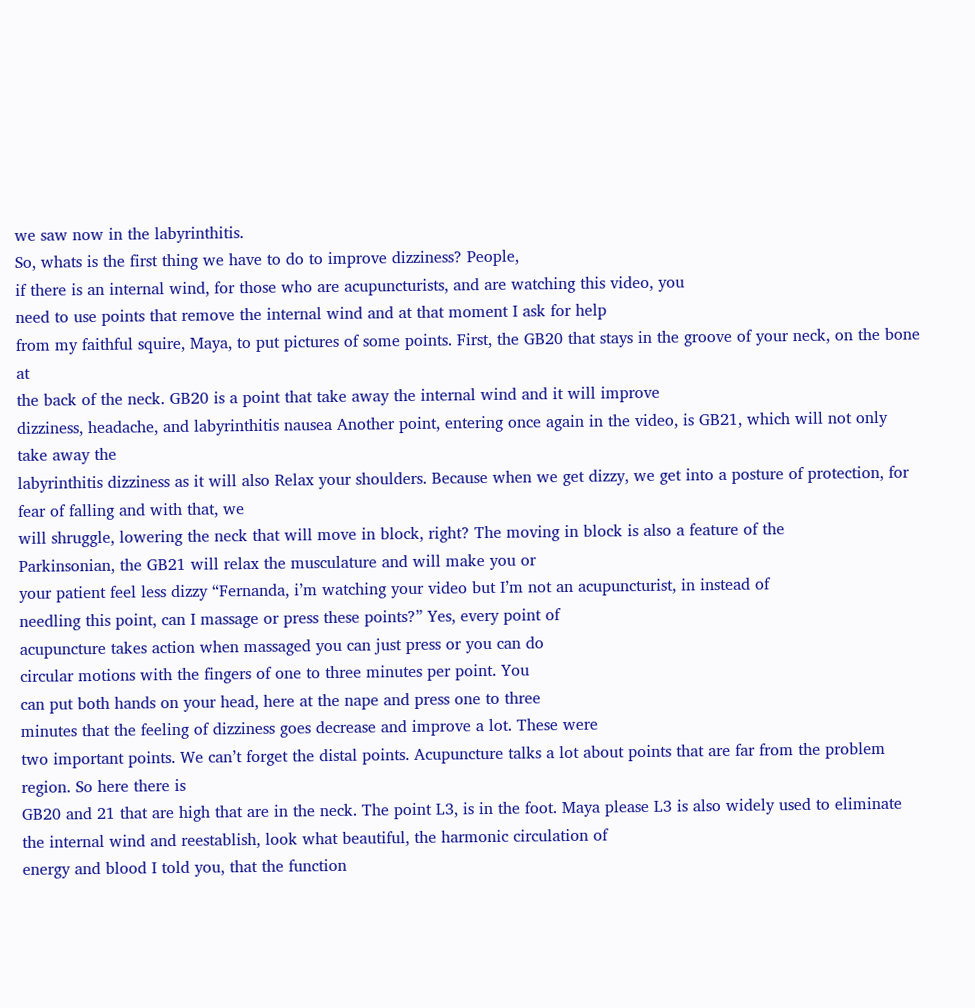we saw now in the labyrinthitis.
So, whats is the first thing we have to do to improve dizziness? People,
if there is an internal wind, for those who are acupuncturists, and are watching this video, you
need to use points that remove the internal wind and at that moment I ask for help
from my faithful squire, Maya, to put pictures of some points. First, the GB20 that stays in the groove of your neck, on the bone at
the back of the neck. GB20 is a point that take away the internal wind and it will improve
dizziness, headache, and labyrinthitis nausea Another point, entering once again in the video, is GB21, which will not only take away the
labyrinthitis dizziness as it will also Relax your shoulders. Because when we get dizzy, we get into a posture of protection, for fear of falling and with that, we
will shruggle, lowering the neck that will move in block, right? The moving in block is also a feature of the
Parkinsonian, the GB21 will relax the musculature and will make you or
your patient feel less dizzy “Fernanda, i’m watching your video but I’m not an acupuncturist, in instead of
needling this point, can I massage or press these points?” Yes, every point of
acupuncture takes action when massaged you can just press or you can do
circular motions with the fingers of one to three minutes per point. You
can put both hands on your head, here at the nape and press one to three
minutes that the feeling of dizziness goes decrease and improve a lot. These were
two important points. We can’t forget the distal points. Acupuncture talks a lot about points that are far from the problem region. So here there is
GB20 and 21 that are high that are in the neck. The point L3, is in the foot. Maya please L3 is also widely used to eliminate
the internal wind and reestablish, look what beautiful, the harmonic circulation of
energy and blood I told you, that the function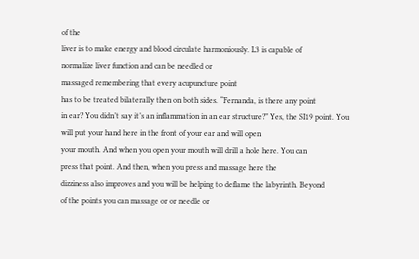of the
liver is to make energy and blood circulate harmoniously. L3 is capable of
normalize liver function and can be needled or
massaged remembering that every acupuncture point
has to be treated bilaterally then on both sides. “Fernanda, is there any point
in ear? You didn’t say it’s an inflammation in an ear structure?” Yes, the SI19 point. You will put your hand here in the front of your ear and will open
your mouth. And when you open your mouth will drill a hole here. You can
press that point. And then, when you press and massage here the
dizziness also improves and you will be helping to deflame the labyrinth. Beyond
of the points you can massage or or needle or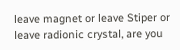leave magnet or leave Stiper or leave radionic crystal, are you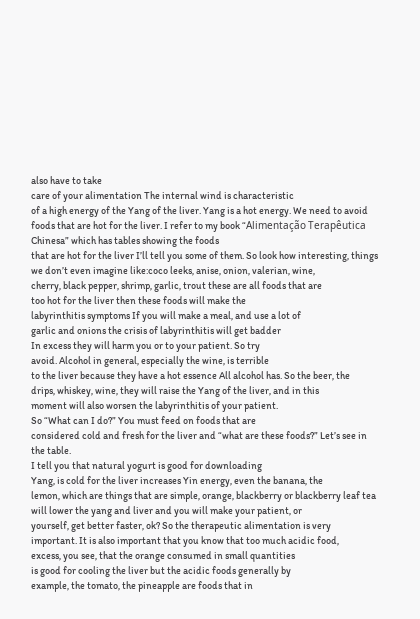also have to take
care of your alimentation The internal wind is characteristic
of a high energy of the Yang of the liver. Yang is a hot energy. We need to avoid foods that are hot for the liver. I refer to my book “Alimentação Terapêutica Chinesa” which has tables showing the foods
that are hot for the liver I’ll tell you some of them. So look how interesting, things we don’t even imagine like:coco leeks, anise, onion, valerian, wine,
cherry, black pepper, shrimp, garlic, trout these are all foods that are
too hot for the liver then these foods will make the
labyrinthitis symptoms If you will make a meal, and use a lot of
garlic and onions the crisis of labyrinthitis will get badder
In excess they will harm you or to your patient. So try
avoid. Alcohol in general, especially the wine, is terrible
to the liver because they have a hot essence All alcohol has. So the beer, the
drips, whiskey, wine, they will raise the Yang of the liver, and in this
moment will also worsen the labyrinthitis of your patient.
So “What can I do?” You must feed on foods that are
considered cold and fresh for the liver and “what are these foods?” Let’s see in the table.
I tell you that natural yogurt is good for downloading
Yang, is cold for the liver increases Yin energy, even the banana, the
lemon, which are things that are simple, orange, blackberry or blackberry leaf tea
will lower the yang and liver and you will make your patient, or
yourself, get better faster, ok? So the therapeutic alimentation is very
important. It is also important that you know that too much acidic food,
excess, you see, that the orange consumed in small quantities
is good for cooling the liver but the acidic foods generally by
example, the tomato, the pineapple are foods that in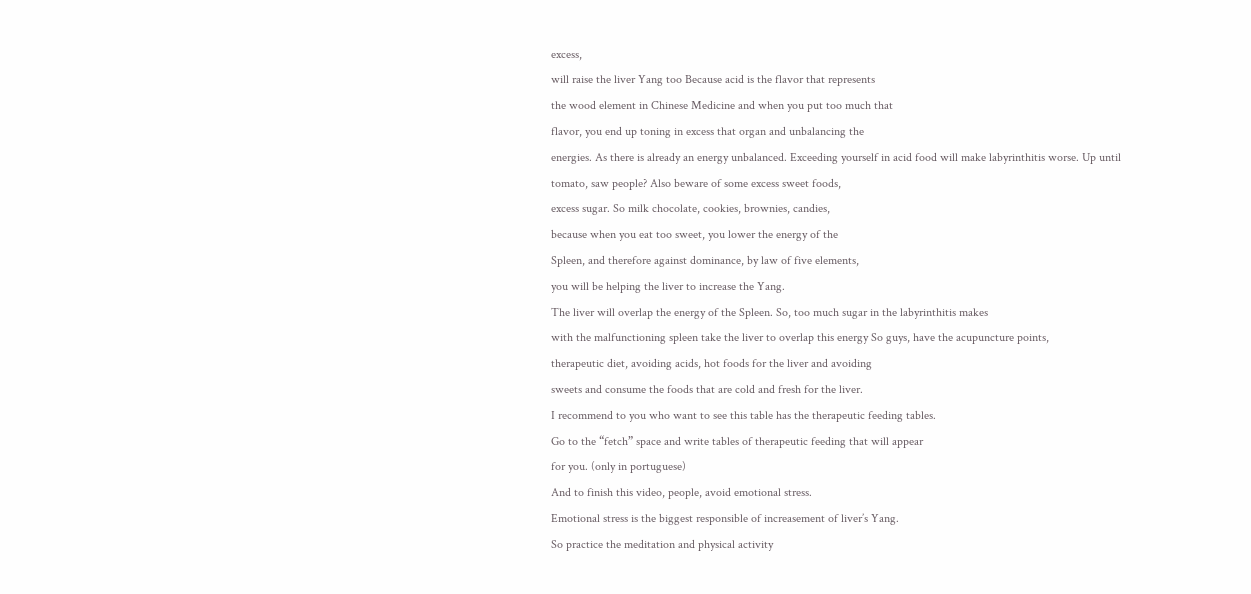excess,
will raise the liver Yang too Because acid is the flavor that represents
the wood element in Chinese Medicine and when you put too much that
flavor, you end up toning in excess that organ and unbalancing the
energies. As there is already an energy unbalanced. Exceeding yourself in acid food will make labyrinthitis worse. Up until
tomato, saw people? Also beware of some excess sweet foods,
excess sugar. So milk chocolate, cookies, brownies, candies,
because when you eat too sweet, you lower the energy of the
Spleen, and therefore against dominance, by law of five elements,
you will be helping the liver to increase the Yang.
The liver will overlap the energy of the Spleen. So, too much sugar in the labyrinthitis makes
with the malfunctioning spleen take the liver to overlap this energy So guys, have the acupuncture points,
therapeutic diet, avoiding acids, hot foods for the liver and avoiding
sweets and consume the foods that are cold and fresh for the liver.
I recommend to you who want to see this table has the therapeutic feeding tables.
Go to the “fetch” space and write tables of therapeutic feeding that will appear
for you. (only in portuguese)
And to finish this video, people, avoid emotional stress.
Emotional stress is the biggest responsible of increasement of liver’s Yang.
So practice the meditation and physical activity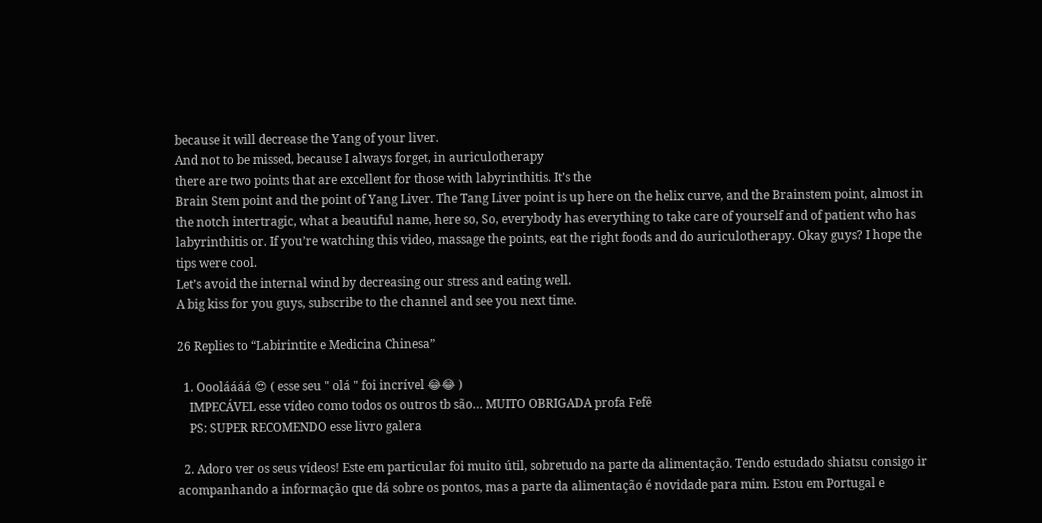because it will decrease the Yang of your liver.
And not to be missed, because I always forget, in auriculotherapy
there are two points that are excellent for those with labyrinthitis. It’s the
Brain Stem point and the point of Yang Liver. The Tang Liver point is up here on the helix curve, and the Brainstem point, almost in the notch intertragic, what a beautiful name, here so, So, everybody has everything to take care of yourself and of patient who has
labyrinthitis or. If you’re watching this video, massage the points, eat the right foods and do auriculotherapy. Okay guys? I hope the tips were cool.
Let’s avoid the internal wind by decreasing our stress and eating well.
A big kiss for you guys, subscribe to the channel and see you next time.

26 Replies to “Labirintite e Medicina Chinesa”

  1. Oooláááá 😍 ( esse seu " olá " foi incrível 😂😂 )
    IMPECÁVEL esse vídeo como todos os outros tb são… MUITO OBRIGADA profa Fefê
    PS: SUPER RECOMENDO esse livro galera

  2. Adoro ver os seus vídeos! Este em particular foi muito útil, sobretudo na parte da alimentação. Tendo estudado shiatsu consigo ir acompanhando a informação que dá sobre os pontos, mas a parte da alimentação é novidade para mim. Estou em Portugal e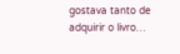gostava tanto de adquirir o livro…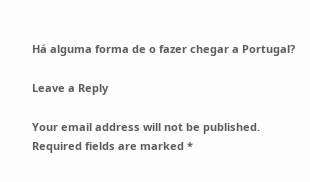Há alguma forma de o fazer chegar a Portugal?

Leave a Reply

Your email address will not be published. Required fields are marked *